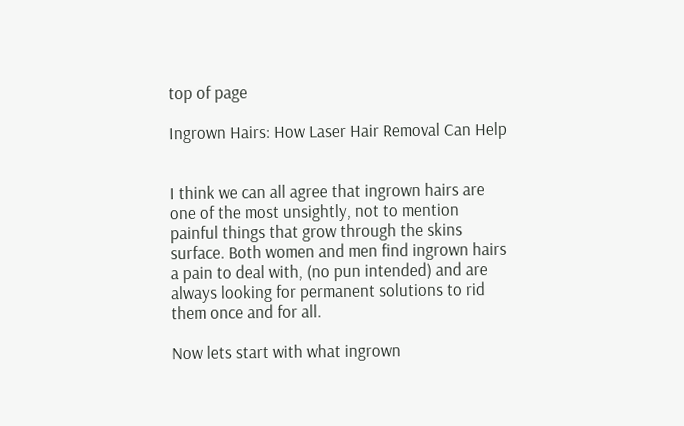top of page

Ingrown Hairs: How Laser Hair Removal Can Help


I think we can all agree that ingrown hairs are one of the most unsightly, not to mention painful things that grow through the skins surface. Both women and men find ingrown hairs a pain to deal with, (no pun intended) and are always looking for permanent solutions to rid them once and for all.

Now lets start with what ingrown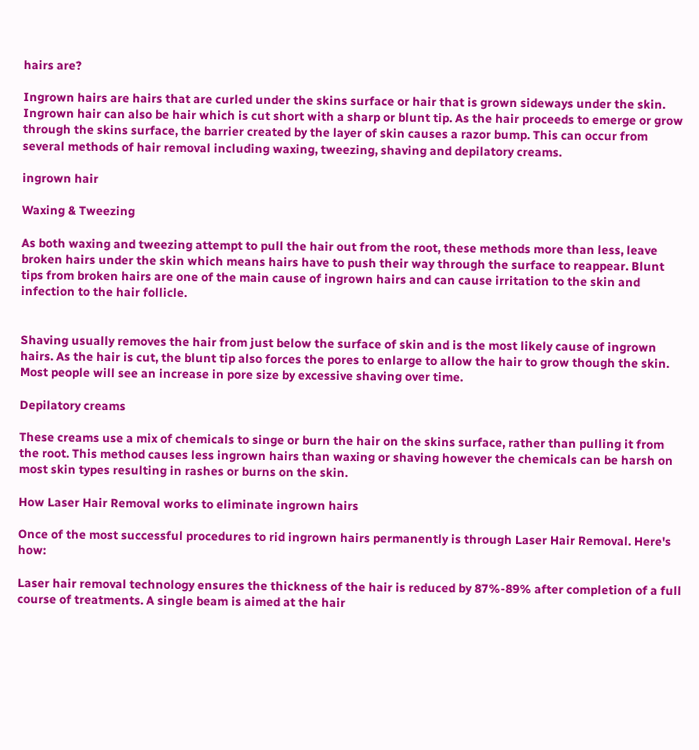hairs are?

Ingrown hairs are hairs that are curled under the skins surface or hair that is grown sideways under the skin. Ingrown hair can also be hair which is cut short with a sharp or blunt tip. As the hair proceeds to emerge or grow through the skins surface, the barrier created by the layer of skin causes a razor bump. This can occur from several methods of hair removal including waxing, tweezing, shaving and depilatory creams.

ingrown hair

Waxing & Tweezing

As both waxing and tweezing attempt to pull the hair out from the root, these methods more than less, leave broken hairs under the skin which means hairs have to push their way through the surface to reappear. Blunt tips from broken hairs are one of the main cause of ingrown hairs and can cause irritation to the skin and infection to the hair follicle.


Shaving usually removes the hair from just below the surface of skin and is the most likely cause of ingrown hairs. As the hair is cut, the blunt tip also forces the pores to enlarge to allow the hair to grow though the skin. Most people will see an increase in pore size by excessive shaving over time.

Depilatory creams

These creams use a mix of chemicals to singe or burn the hair on the skins surface, rather than pulling it from the root. This method causes less ingrown hairs than waxing or shaving however the chemicals can be harsh on most skin types resulting in rashes or burns on the skin.

How Laser Hair Removal works to eliminate ingrown hairs

Once of the most successful procedures to rid ingrown hairs permanently is through Laser Hair Removal. Here's how:

Laser hair removal technology ensures the thickness of the hair is reduced by 87%-89% after completion of a full course of treatments. A single beam is aimed at the hair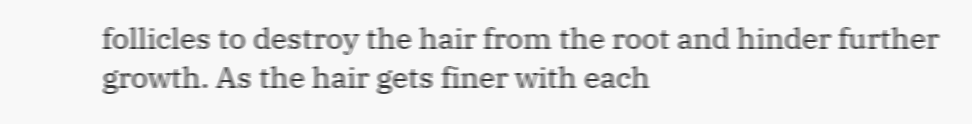follicles to destroy the hair from the root and hinder further growth. As the hair gets finer with each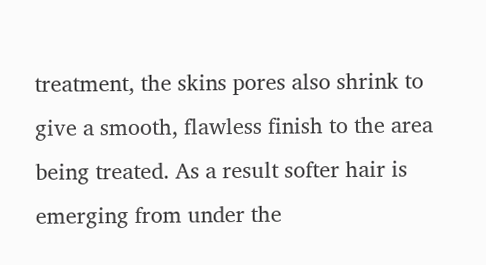treatment, the skins pores also shrink to give a smooth, flawless finish to the area being treated. As a result softer hair is emerging from under the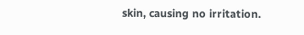skin, causing no irritation.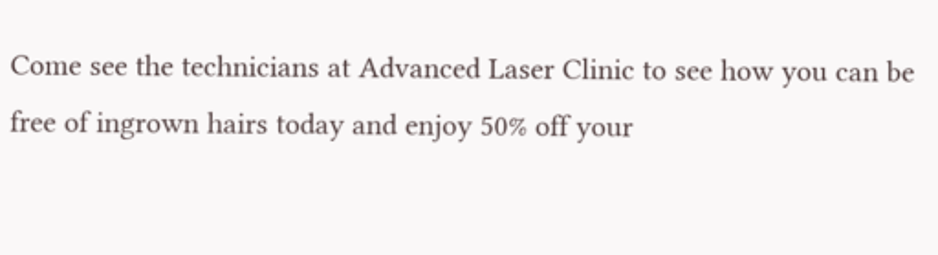Come see the technicians at Advanced Laser Clinic to see how you can be free of ingrown hairs today and enjoy 50% off your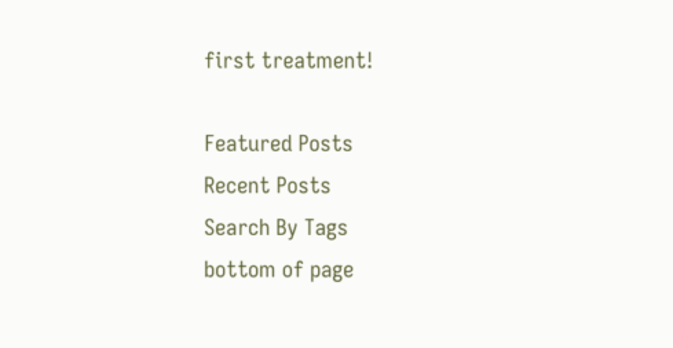first treatment!

Featured Posts
Recent Posts
Search By Tags
bottom of page